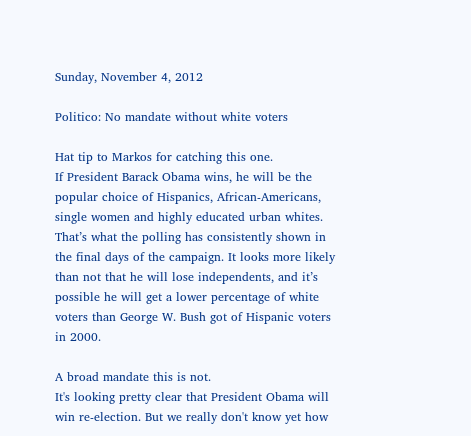Sunday, November 4, 2012

Politico: No mandate without white voters

Hat tip to Markos for catching this one.
If President Barack Obama wins, he will be the popular choice of Hispanics, African-Americans, single women and highly educated urban whites. That’s what the polling has consistently shown in the final days of the campaign. It looks more likely than not that he will lose independents, and it’s possible he will get a lower percentage of white voters than George W. Bush got of Hispanic voters in 2000.

A broad mandate this is not.
It's looking pretty clear that President Obama will win re-election. But we really don't know yet how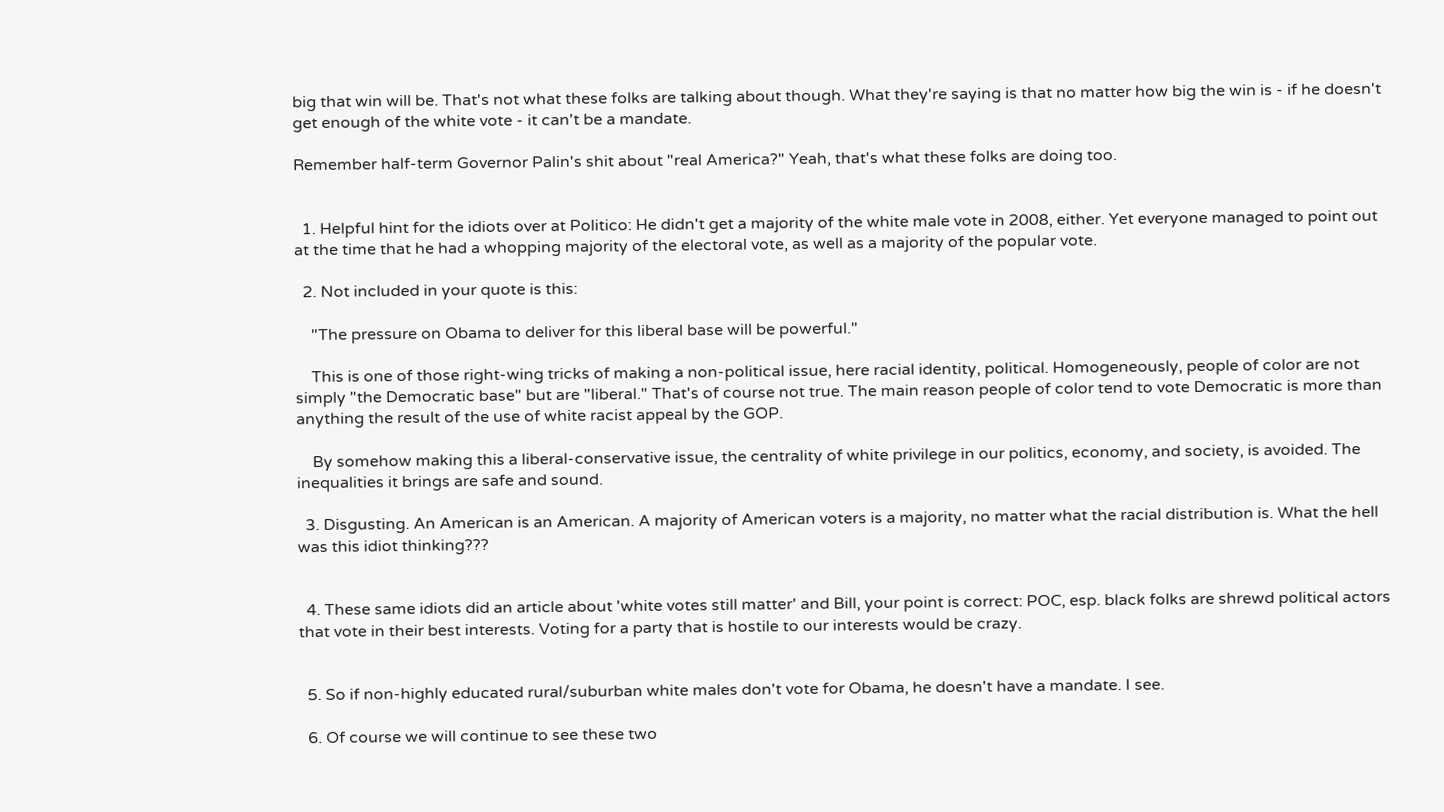big that win will be. That's not what these folks are talking about though. What they're saying is that no matter how big the win is - if he doesn't get enough of the white vote - it can't be a mandate.

Remember half-term Governor Palin's shit about "real America?" Yeah, that's what these folks are doing too.


  1. Helpful hint for the idiots over at Politico: He didn't get a majority of the white male vote in 2008, either. Yet everyone managed to point out at the time that he had a whopping majority of the electoral vote, as well as a majority of the popular vote.

  2. Not included in your quote is this:

    "The pressure on Obama to deliver for this liberal base will be powerful."

    This is one of those right-wing tricks of making a non-political issue, here racial identity, political. Homogeneously, people of color are not simply "the Democratic base" but are "liberal." That's of course not true. The main reason people of color tend to vote Democratic is more than anything the result of the use of white racist appeal by the GOP.

    By somehow making this a liberal-conservative issue, the centrality of white privilege in our politics, economy, and society, is avoided. The inequalities it brings are safe and sound.

  3. Disgusting. An American is an American. A majority of American voters is a majority, no matter what the racial distribution is. What the hell was this idiot thinking???


  4. These same idiots did an article about 'white votes still matter' and Bill, your point is correct: POC, esp. black folks are shrewd political actors that vote in their best interests. Voting for a party that is hostile to our interests would be crazy.


  5. So if non-highly educated rural/suburban white males don't vote for Obama, he doesn't have a mandate. I see.

  6. Of course we will continue to see these two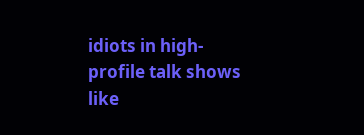idiots in high-profile talk shows like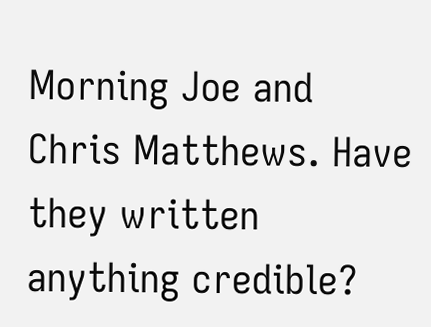Morning Joe and Chris Matthews. Have they written anything credible?